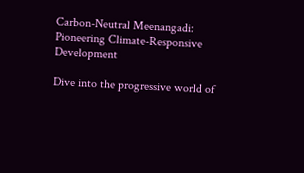Carbon-Neutral Meenangadi: Pioneering Climate-Responsive Development

Dive into the progressive world of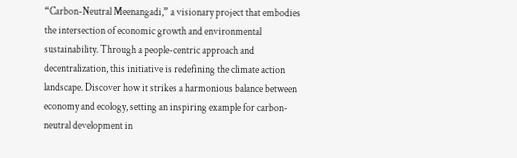“Carbon-Neutral Meenangadi,” a visionary project that embodies the intersection of economic growth and environmental sustainability. Through a people-centric approach and decentralization, this initiative is redefining the climate action landscape. Discover how it strikes a harmonious balance between economy and ecology, setting an inspiring example for carbon-neutral development in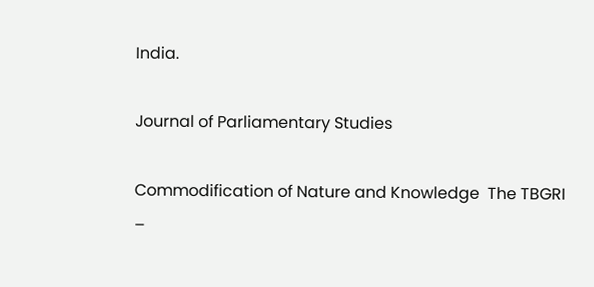India.

Journal of Parliamentary Studies

Commodification of Nature and Knowledge  The TBGRI –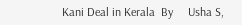Kani Deal in Kerala  By     Usha S,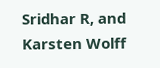Sridhar R, and Karsten Wolff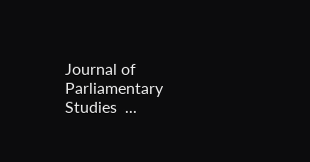Journal of Parliamentary Studies  ...